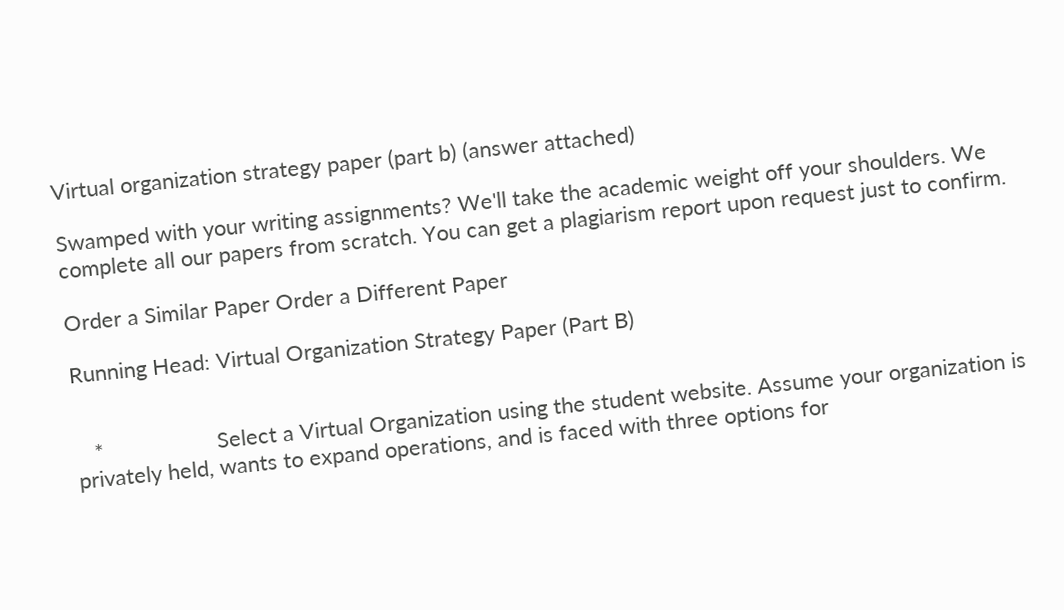Virtual organization strategy paper (part b) (answer attached)

Swamped with your writing assignments? We'll take the academic weight off your shoulders. We complete all our papers from scratch. You can get a plagiarism report upon request just to confirm.

Order a Similar Paper Order a Different Paper

Running Head: Virtual Organization Strategy Paper (Part B)


   *                   Select a Virtual Organization using the student website. Assume your organization is privately held, wants to expand operations, and is faced with three options for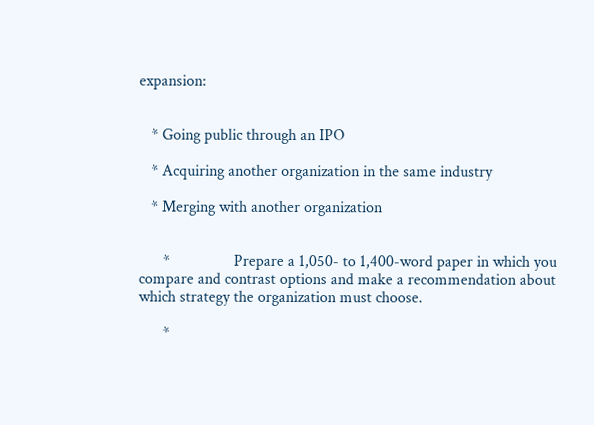expansion:


   * Going public through an IPO

   * Acquiring another organization in the same industry

   * Merging with another organization


      *                Prepare a 1,050- to 1,400-word paper in which you compare and contrast options and make a recommendation about which strategy the organization must choose.

      *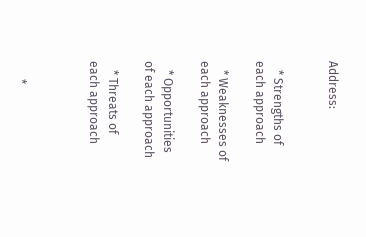Address:


   * Strengths of each approach

   * Weaknesses of each approach

   * Opportunities of each approach

   * Threats of each approach



      *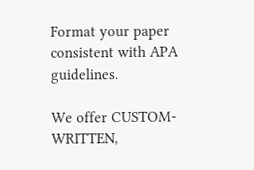Format your paper consistent with APA guidelines.

We offer CUSTOM-WRITTEN,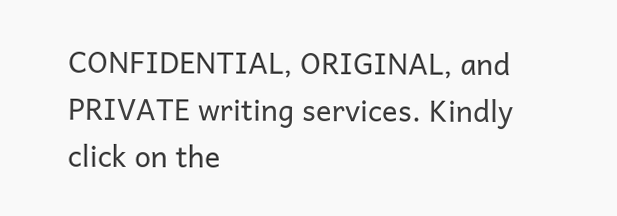CONFIDENTIAL, ORIGINAL, and PRIVATE writing services. Kindly click on the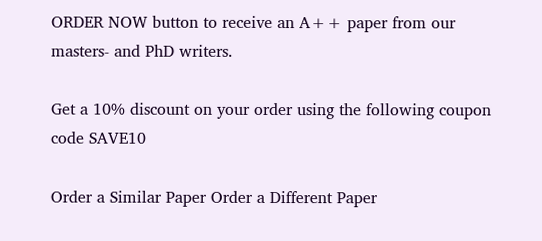ORDER NOW button to receive an A++ paper from our masters- and PhD writers.

Get a 10% discount on your order using the following coupon code SAVE10

Order a Similar Paper Order a Different Paper